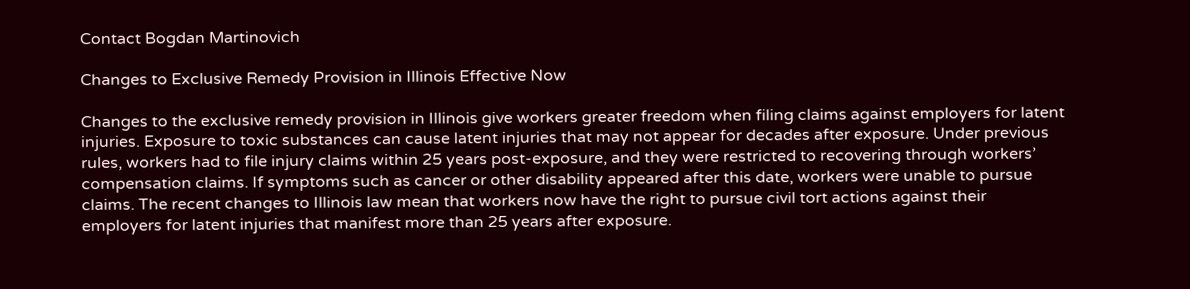Contact Bogdan Martinovich

Changes to Exclusive Remedy Provision in Illinois Effective Now

Changes to the exclusive remedy provision in Illinois give workers greater freedom when filing claims against employers for latent injuries. Exposure to toxic substances can cause latent injuries that may not appear for decades after exposure. Under previous rules, workers had to file injury claims within 25 years post-exposure, and they were restricted to recovering through workers’ compensation claims. If symptoms such as cancer or other disability appeared after this date, workers were unable to pursue claims. The recent changes to Illinois law mean that workers now have the right to pursue civil tort actions against their employers for latent injuries that manifest more than 25 years after exposure.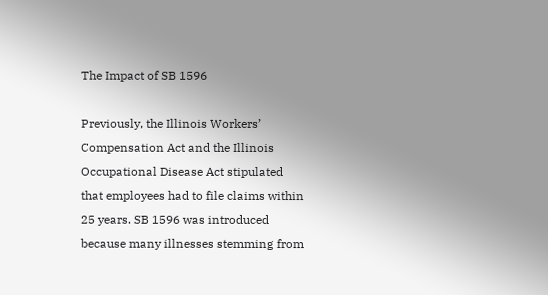The Impact of SB 1596

Previously, the Illinois Workers’ Compensation Act and the Illinois Occupational Disease Act stipulated that employees had to file claims within 25 years. SB 1596 was introduced because many illnesses stemming from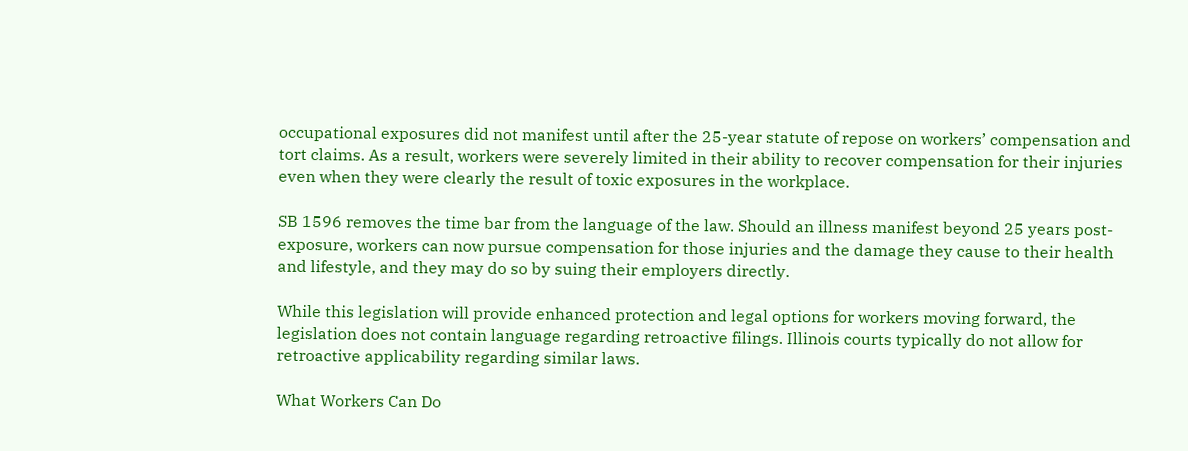occupational exposures did not manifest until after the 25-year statute of repose on workers’ compensation and tort claims. As a result, workers were severely limited in their ability to recover compensation for their injuries even when they were clearly the result of toxic exposures in the workplace.

SB 1596 removes the time bar from the language of the law. Should an illness manifest beyond 25 years post-exposure, workers can now pursue compensation for those injuries and the damage they cause to their health and lifestyle, and they may do so by suing their employers directly.

While this legislation will provide enhanced protection and legal options for workers moving forward, the legislation does not contain language regarding retroactive filings. Illinois courts typically do not allow for retroactive applicability regarding similar laws.

What Workers Can Do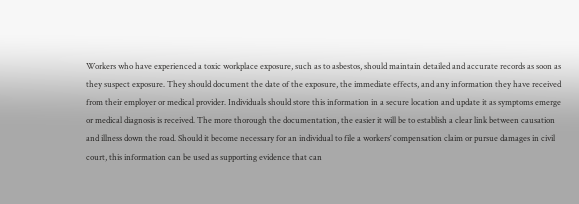Workers who have experienced a toxic workplace exposure, such as to asbestos, should maintain detailed and accurate records as soon as they suspect exposure. They should document the date of the exposure, the immediate effects, and any information they have received from their employer or medical provider. Individuals should store this information in a secure location and update it as symptoms emerge or medical diagnosis is received. The more thorough the documentation, the easier it will be to establish a clear link between causation and illness down the road. Should it become necessary for an individual to file a workers’ compensation claim or pursue damages in civil court, this information can be used as supporting evidence that can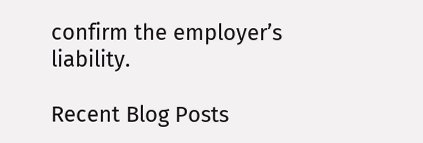confirm the employer’s liability.

Recent Blog Posts